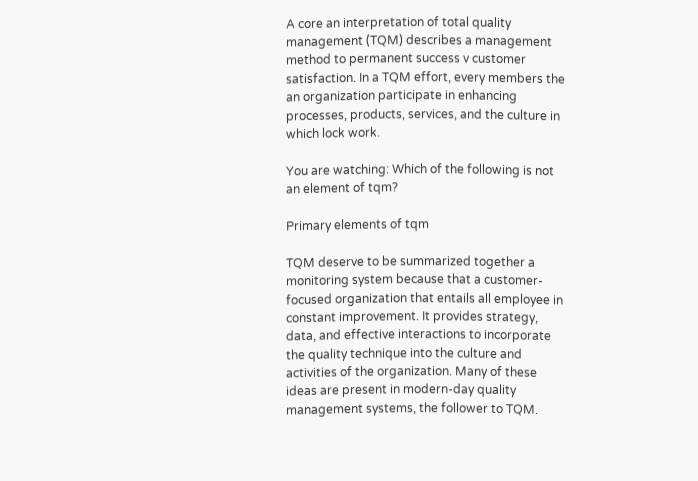A core an interpretation of total quality management (TQM) describes a management method to permanent success v customer satisfaction. In a TQM effort, every members the an organization participate in enhancing processes, products, services, and the culture in which lock work.

You are watching: Which of the following is not an element of tqm?

Primary elements of tqm

TQM deserve to be summarized together a monitoring system because that a customer-focused organization that entails all employee in constant improvement. It provides strategy, data, and effective interactions to incorporate the quality technique into the culture and activities of the organization. Many of these ideas are present in modern-day quality management systems, the follower to TQM.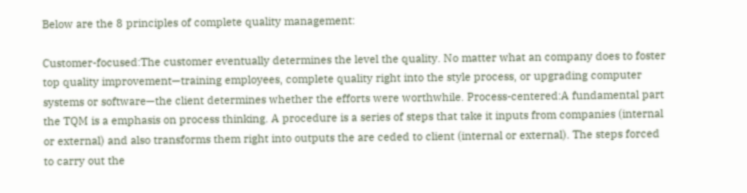Below are the 8 principles of complete quality management:

Customer-focused:The customer eventually determines the level the quality. No matter what an company does to foster top quality improvement—training employees, complete quality right into the style process, or upgrading computer systems or software—the client determines whether the efforts were worthwhile. Process-centered:A fundamental part the TQM is a emphasis on process thinking. A procedure is a series of steps that take it inputs from companies (internal or external) and also transforms them right into outputs the are ceded to client (internal or external). The steps forced to carry out the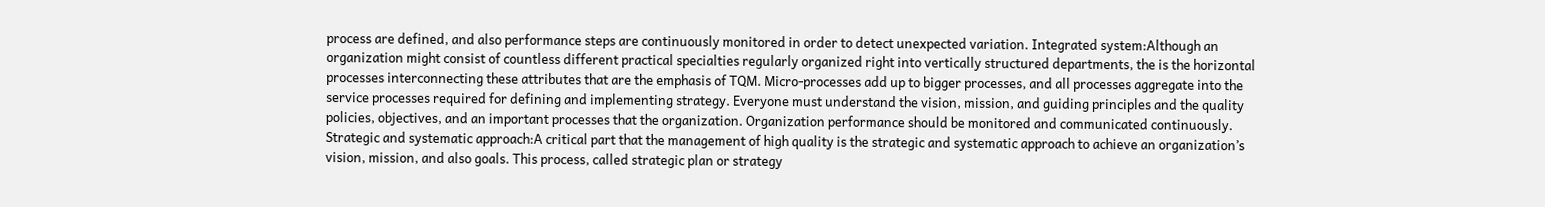process are defined, and also performance steps are continuously monitored in order to detect unexpected variation. Integrated system:Although an organization might consist of countless different practical specialties regularly organized right into vertically structured departments, the is the horizontal processes interconnecting these attributes that are the emphasis of TQM. Micro-processes add up to bigger processes, and all processes aggregate into the service processes required for defining and implementing strategy. Everyone must understand the vision, mission, and guiding principles and the quality policies, objectives, and an important processes that the organization. Organization performance should be monitored and communicated continuously. Strategic and systematic approach:A critical part that the management of high quality is the strategic and systematic approach to achieve an organization’s vision, mission, and also goals. This process, called strategic plan or strategy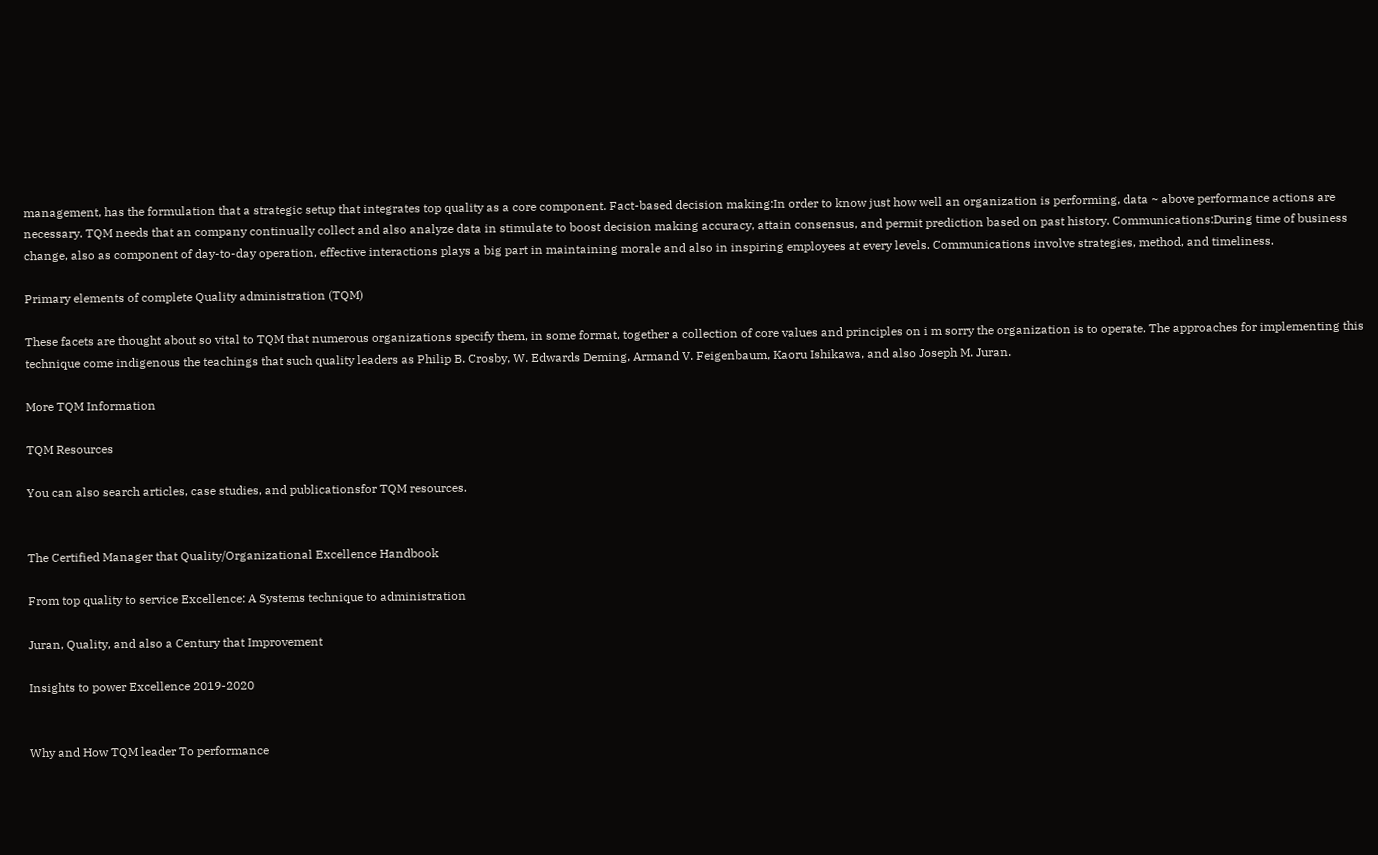management, has the formulation that a strategic setup that integrates top quality as a core component. Fact-based decision making:In order to know just how well an organization is performing, data ~ above performance actions are necessary. TQM needs that an company continually collect and also analyze data in stimulate to boost decision making accuracy, attain consensus, and permit prediction based on past history. Communications:During time of business change, also as component of day-to-day operation, effective interactions plays a big part in maintaining morale and also in inspiring employees at every levels. Communications involve strategies, method, and timeliness.

Primary elements of complete Quality administration (TQM)

These facets are thought about so vital to TQM that numerous organizations specify them, in some format, together a collection of core values and principles on i m sorry the organization is to operate. The approaches for implementing this technique come indigenous the teachings that such quality leaders as Philip B. Crosby, W. Edwards Deming, Armand V. Feigenbaum, Kaoru Ishikawa, and also Joseph M. Juran.

More TQM Information

TQM Resources

You can also search articles, case studies, and publicationsfor TQM resources.


The Certified Manager that Quality/Organizational Excellence Handbook

From top quality to service Excellence: A Systems technique to administration

Juran, Quality, and also a Century that Improvement

Insights to power Excellence 2019-2020


Why and How TQM leader To performance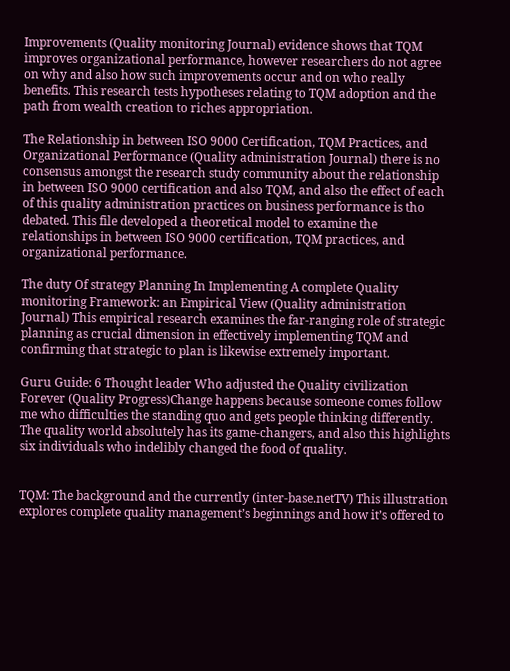Improvements (Quality monitoring Journal) evidence shows that TQM improves organizational performance, however researchers do not agree on why and also how such improvements occur and on who really benefits. This research tests hypotheses relating to TQM adoption and the path from wealth creation to riches appropriation.

The Relationship in between ISO 9000 Certification, TQM Practices, and Organizational Performance (Quality administration Journal) there is no consensus amongst the research study community about the relationship in between ISO 9000 certification and also TQM, and also the effect of each of this quality administration practices on business performance is tho debated. This file developed a theoretical model to examine the relationships in between ISO 9000 certification, TQM practices, and organizational performance.

The duty Of strategy Planning In Implementing A complete Quality monitoring Framework: an Empirical View (Quality administration Journal) This empirical research examines the far-ranging role of strategic planning as crucial dimension in effectively implementing TQM and confirming that strategic to plan is likewise extremely important.

Guru Guide: 6 Thought leader Who adjusted the Quality civilization Forever (Quality Progress)Change happens because someone comes follow me who difficulties the standing quo and gets people thinking differently. The quality world absolutely has its game-changers, and also this highlights six individuals who indelibly changed the food of quality.


TQM: The background and the currently (inter-base.netTV) This illustration explores complete quality management’s beginnings and how it’s offered to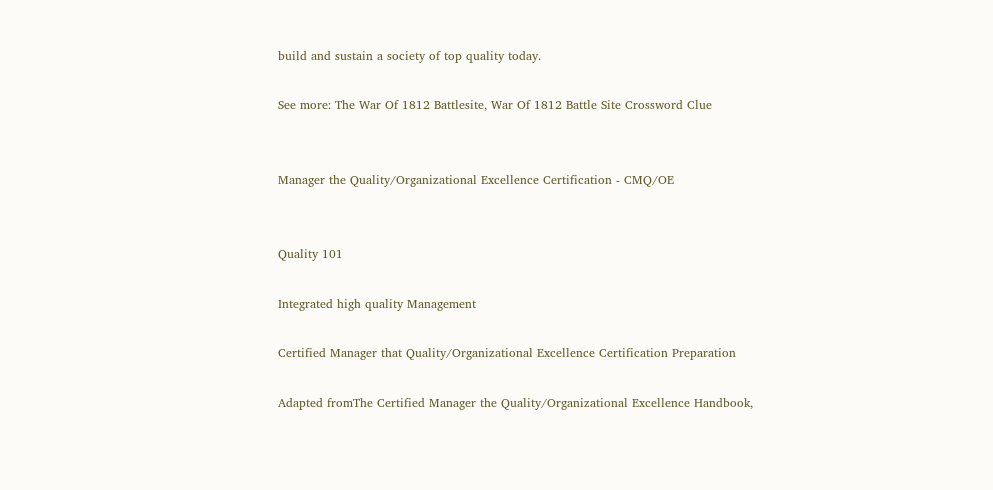build and sustain a society of top quality today.

See more: The War Of 1812 Battlesite, War Of 1812 Battle Site Crossword Clue


Manager the Quality/Organizational Excellence Certification - CMQ/OE


Quality 101

Integrated high quality Management

Certified Manager that Quality/Organizational Excellence Certification Preparation

Adapted fromThe Certified Manager the Quality/Organizational Excellence Handbook,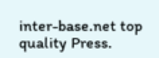inter-base.net top quality Press.